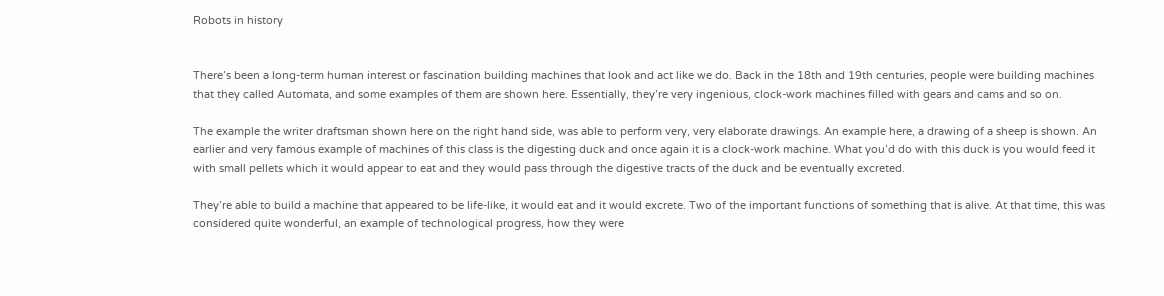Robots in history


There’s been a long-term human interest or fascination building machines that look and act like we do. Back in the 18th and 19th centuries, people were building machines that they called Automata, and some examples of them are shown here. Essentially, they’re very ingenious, clock-work machines filled with gears and cams and so on.

The example the writer draftsman shown here on the right hand side, was able to perform very, very elaborate drawings. An example here, a drawing of a sheep is shown. An earlier and very famous example of machines of this class is the digesting duck and once again it is a clock-work machine. What you’d do with this duck is you would feed it with small pellets which it would appear to eat and they would pass through the digestive tracts of the duck and be eventually excreted.

They’re able to build a machine that appeared to be life-like, it would eat and it would excrete. Two of the important functions of something that is alive. At that time, this was considered quite wonderful, an example of technological progress, how they were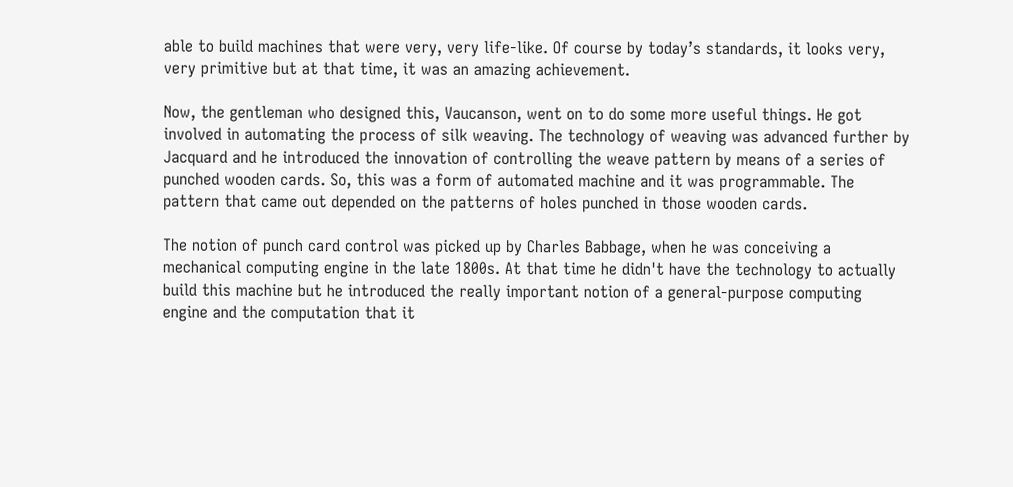able to build machines that were very, very life-like. Of course by today’s standards, it looks very, very primitive but at that time, it was an amazing achievement.

Now, the gentleman who designed this, Vaucanson, went on to do some more useful things. He got involved in automating the process of silk weaving. The technology of weaving was advanced further by Jacquard and he introduced the innovation of controlling the weave pattern by means of a series of punched wooden cards. So, this was a form of automated machine and it was programmable. The pattern that came out depended on the patterns of holes punched in those wooden cards.

The notion of punch card control was picked up by Charles Babbage, when he was conceiving a mechanical computing engine in the late 1800s. At that time he didn't have the technology to actually build this machine but he introduced the really important notion of a general-purpose computing engine and the computation that it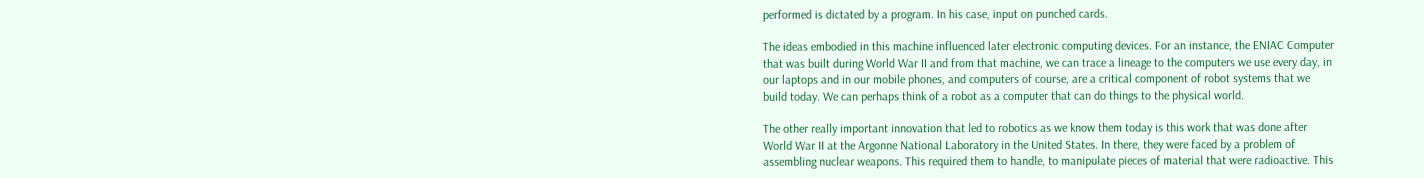performed is dictated by a program. In his case, input on punched cards.

The ideas embodied in this machine influenced later electronic computing devices. For an instance, the ENIAC Computer that was built during World War II and from that machine, we can trace a lineage to the computers we use every day, in our laptops and in our mobile phones, and computers of course, are a critical component of robot systems that we build today. We can perhaps think of a robot as a computer that can do things to the physical world.

The other really important innovation that led to robotics as we know them today is this work that was done after World War II at the Argonne National Laboratory in the United States. In there, they were faced by a problem of assembling nuclear weapons. This required them to handle, to manipulate pieces of material that were radioactive. This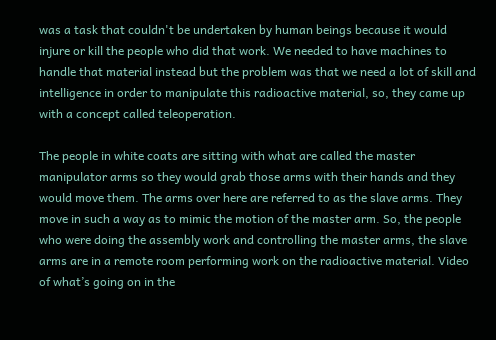was a task that couldn't be undertaken by human beings because it would injure or kill the people who did that work. We needed to have machines to handle that material instead but the problem was that we need a lot of skill and intelligence in order to manipulate this radioactive material, so, they came up with a concept called teleoperation.

The people in white coats are sitting with what are called the master manipulator arms so they would grab those arms with their hands and they would move them. The arms over here are referred to as the slave arms. They move in such a way as to mimic the motion of the master arm. So, the people who were doing the assembly work and controlling the master arms, the slave arms are in a remote room performing work on the radioactive material. Video of what’s going on in the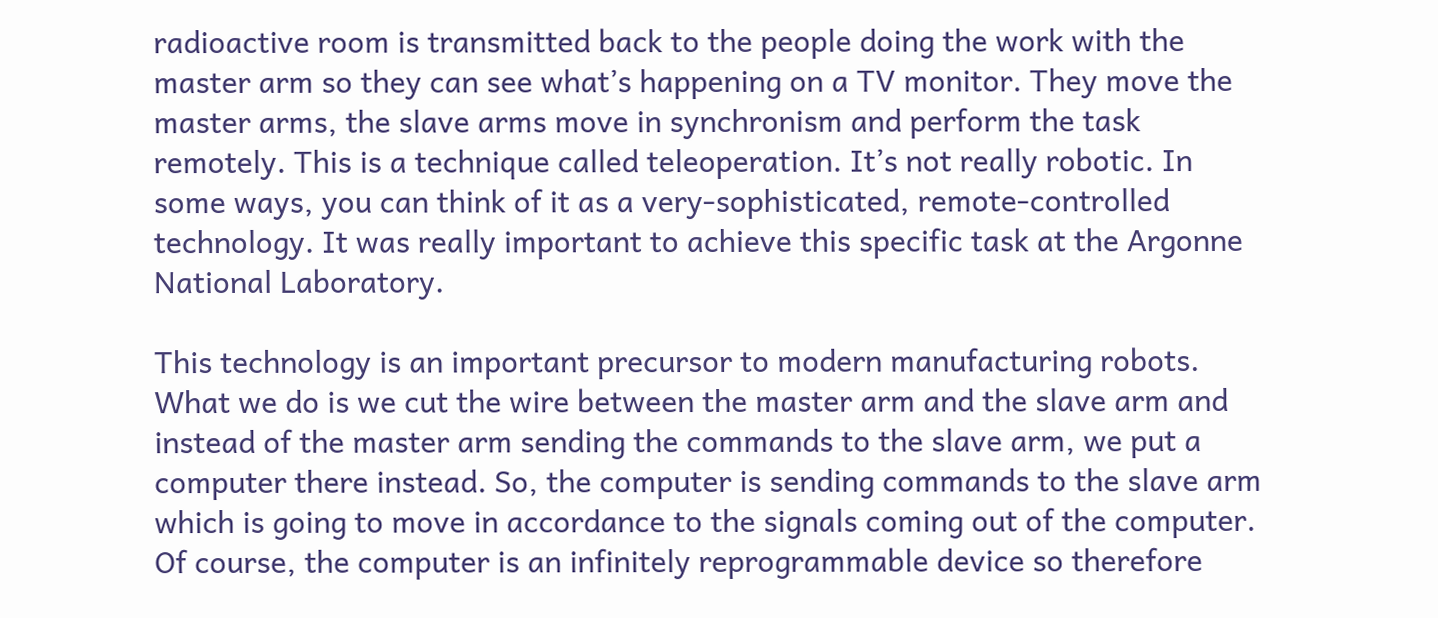radioactive room is transmitted back to the people doing the work with the master arm so they can see what’s happening on a TV monitor. They move the master arms, the slave arms move in synchronism and perform the task remotely. This is a technique called teleoperation. It’s not really robotic. In some ways, you can think of it as a very-sophisticated, remote-controlled technology. It was really important to achieve this specific task at the Argonne National Laboratory.

This technology is an important precursor to modern manufacturing robots. What we do is we cut the wire between the master arm and the slave arm and instead of the master arm sending the commands to the slave arm, we put a computer there instead. So, the computer is sending commands to the slave arm which is going to move in accordance to the signals coming out of the computer. Of course, the computer is an infinitely reprogrammable device so therefore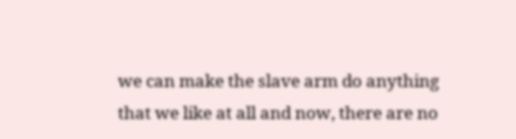we can make the slave arm do anything that we like at all and now, there are no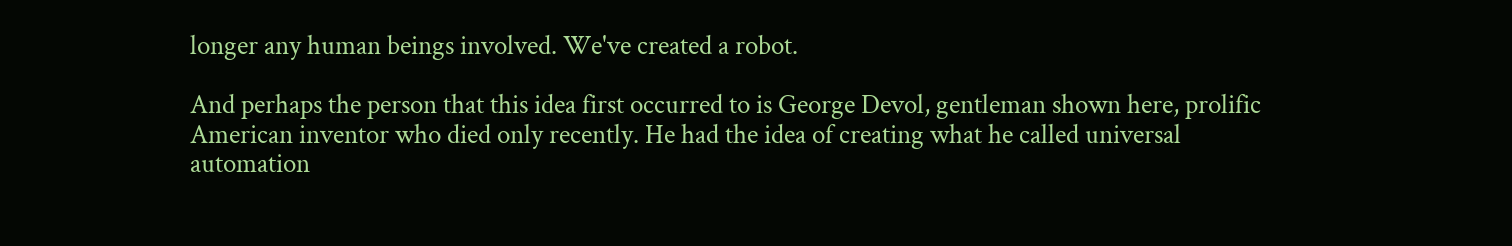longer any human beings involved. We've created a robot.

And perhaps the person that this idea first occurred to is George Devol, gentleman shown here, prolific American inventor who died only recently. He had the idea of creating what he called universal automation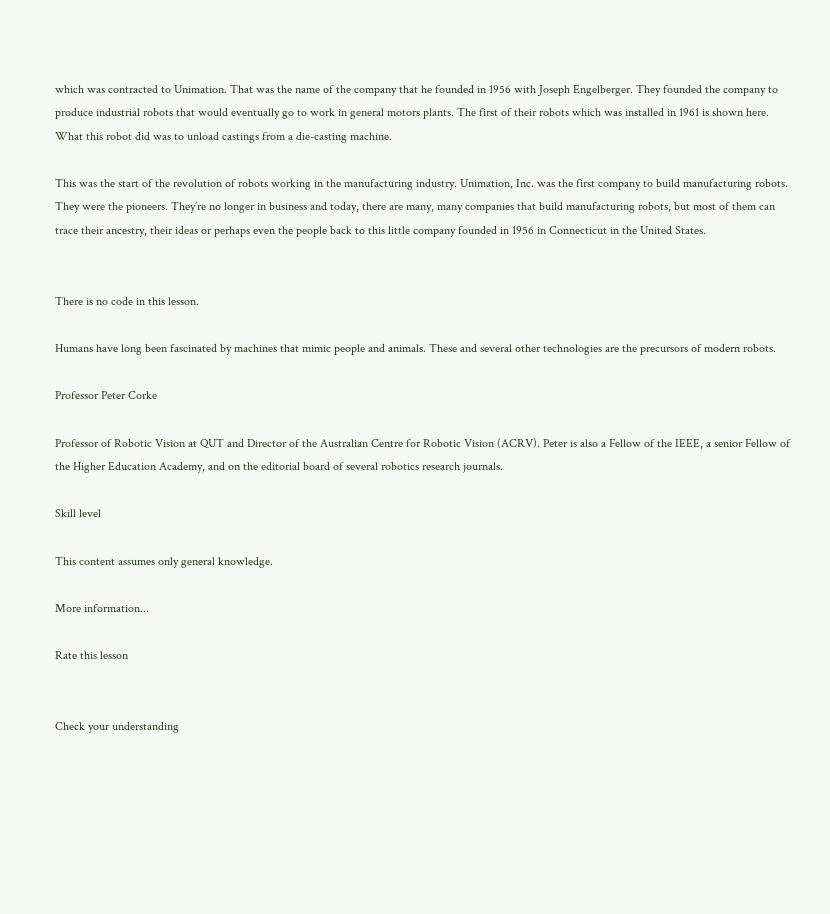which was contracted to Unimation. That was the name of the company that he founded in 1956 with Joseph Engelberger. They founded the company to produce industrial robots that would eventually go to work in general motors plants. The first of their robots which was installed in 1961 is shown here. What this robot did was to unload castings from a die-casting machine.

This was the start of the revolution of robots working in the manufacturing industry. Unimation, Inc. was the first company to build manufacturing robots. They were the pioneers. They’re no longer in business and today, there are many, many companies that build manufacturing robots, but most of them can trace their ancestry, their ideas or perhaps even the people back to this little company founded in 1956 in Connecticut in the United States.


There is no code in this lesson.

Humans have long been fascinated by machines that mimic people and animals. These and several other technologies are the precursors of modern robots.

Professor Peter Corke

Professor of Robotic Vision at QUT and Director of the Australian Centre for Robotic Vision (ACRV). Peter is also a Fellow of the IEEE, a senior Fellow of the Higher Education Academy, and on the editorial board of several robotics research journals.

Skill level

This content assumes only general knowledge.

More information...

Rate this lesson


Check your understanding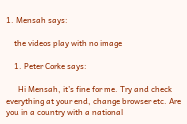1. Mensah says:

    the videos play with no image

    1. Peter Corke says:

      Hi Mensah, it’s fine for me. Try and check everything at your end, change browser etc. Are you in a country with a national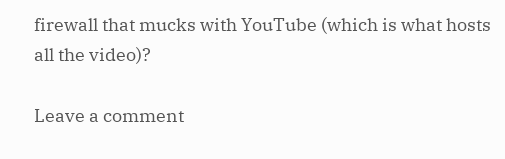firewall that mucks with YouTube (which is what hosts all the video)?

Leave a comment